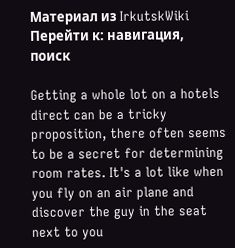Материал из IrkutskWiki
Перейти к: навигация, поиск

Getting a whole lot on a hotels direct can be a tricky proposition, there often seems to be a secret for determining room rates. It's a lot like when you fly on an air plane and discover the guy in the seat next to you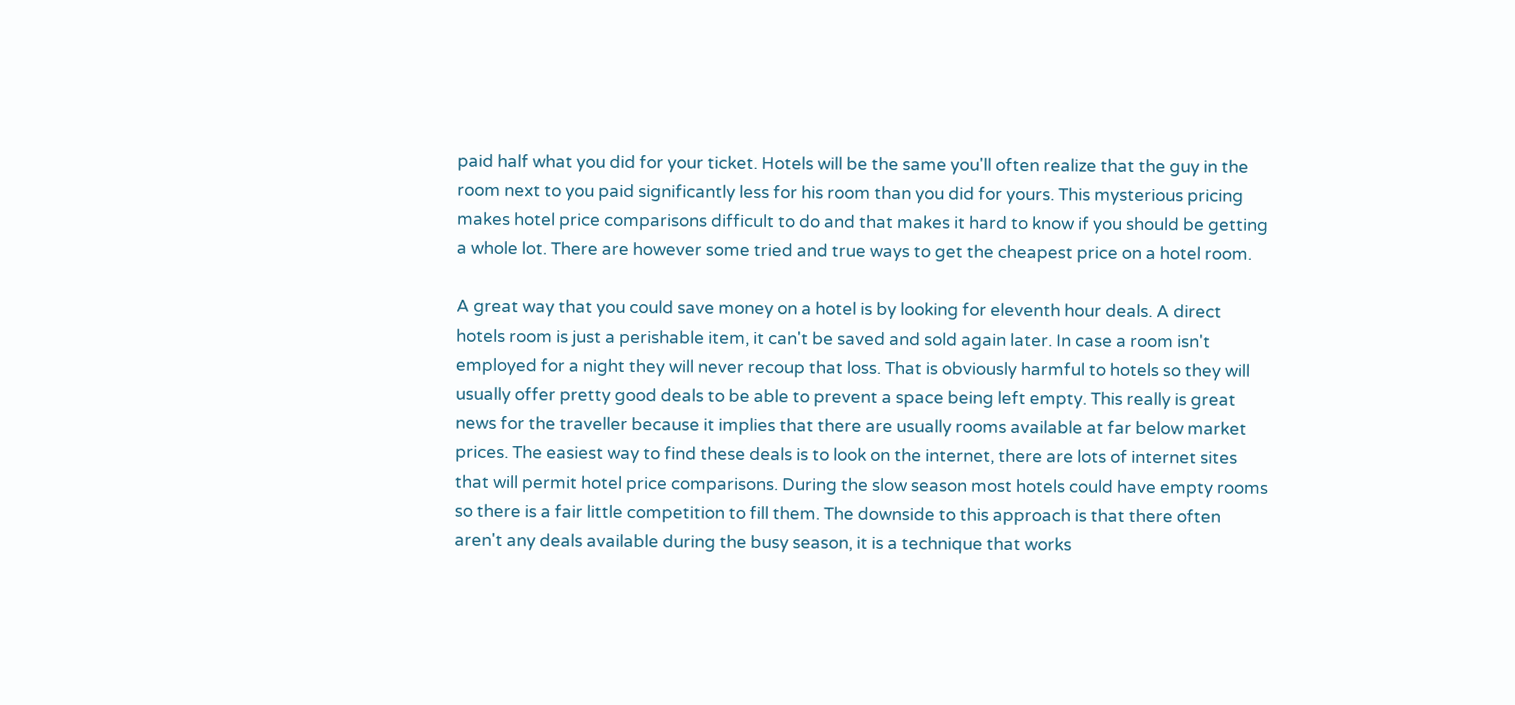paid half what you did for your ticket. Hotels will be the same you'll often realize that the guy in the room next to you paid significantly less for his room than you did for yours. This mysterious pricing makes hotel price comparisons difficult to do and that makes it hard to know if you should be getting a whole lot. There are however some tried and true ways to get the cheapest price on a hotel room.

A great way that you could save money on a hotel is by looking for eleventh hour deals. A direct hotels room is just a perishable item, it can't be saved and sold again later. In case a room isn't employed for a night they will never recoup that loss. That is obviously harmful to hotels so they will usually offer pretty good deals to be able to prevent a space being left empty. This really is great news for the traveller because it implies that there are usually rooms available at far below market prices. The easiest way to find these deals is to look on the internet, there are lots of internet sites that will permit hotel price comparisons. During the slow season most hotels could have empty rooms so there is a fair little competition to fill them. The downside to this approach is that there often aren't any deals available during the busy season, it is a technique that works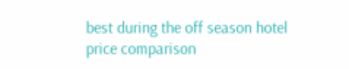best during the off season hotel price comparison